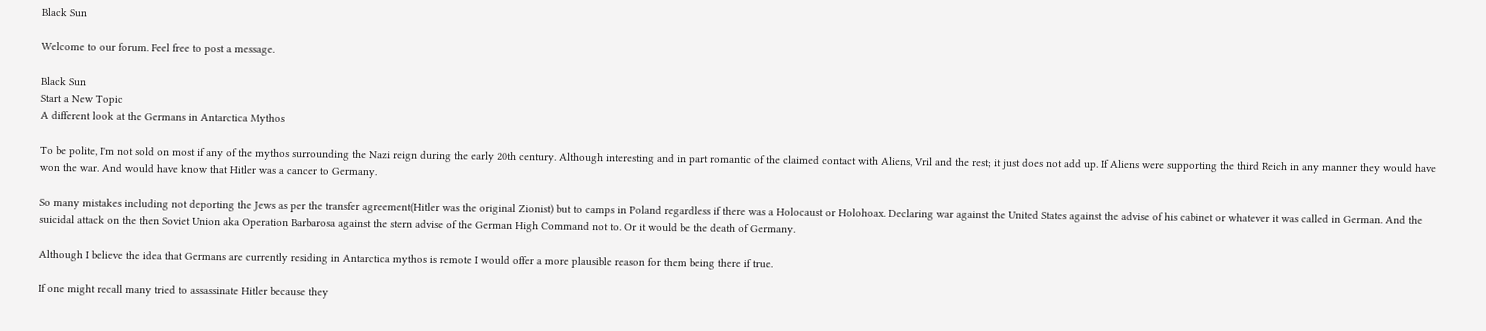Black Sun

Welcome to our forum. Feel free to post a message.

Black Sun
Start a New Topic
A different look at the Germans in Antarctica Mythos

To be polite, I'm not sold on most if any of the mythos surrounding the Nazi reign during the early 20th century. Although interesting and in part romantic of the claimed contact with Aliens, Vril and the rest; it just does not add up. If Aliens were supporting the third Reich in any manner they would have won the war. And would have know that Hitler was a cancer to Germany.

So many mistakes including not deporting the Jews as per the transfer agreement(Hitler was the original Zionist) but to camps in Poland regardless if there was a Holocaust or Holohoax. Declaring war against the United States against the advise of his cabinet or whatever it was called in German. And the suicidal attack on the then Soviet Union aka Operation Barbarosa against the stern advise of the German High Command not to. Or it would be the death of Germany.

Although I believe the idea that Germans are currently residing in Antarctica mythos is remote I would offer a more plausible reason for them being there if true.

If one might recall many tried to assassinate Hitler because they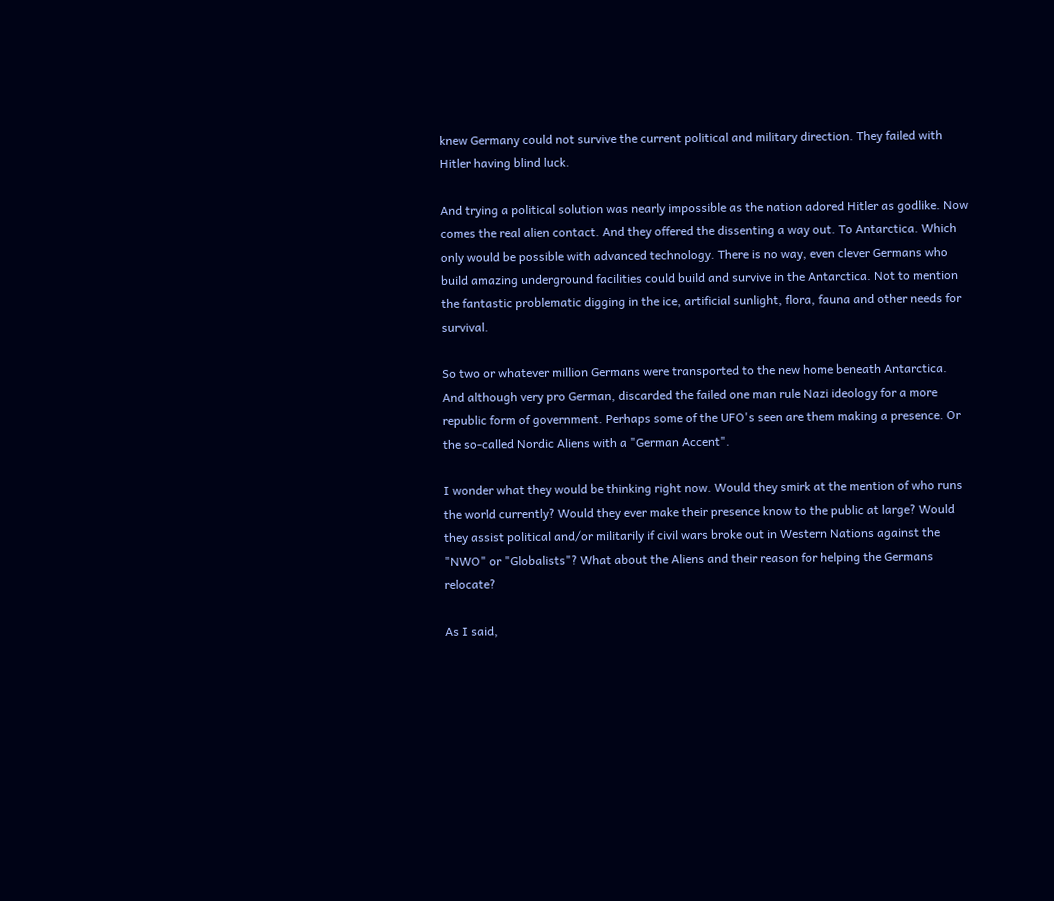knew Germany could not survive the current political and military direction. They failed with Hitler having blind luck.

And trying a political solution was nearly impossible as the nation adored Hitler as godlike. Now comes the real alien contact. And they offered the dissenting a way out. To Antarctica. Which only would be possible with advanced technology. There is no way, even clever Germans who build amazing underground facilities could build and survive in the Antarctica. Not to mention the fantastic problematic digging in the ice, artificial sunlight, flora, fauna and other needs for survival.

So two or whatever million Germans were transported to the new home beneath Antarctica. And although very pro German, discarded the failed one man rule Nazi ideology for a more republic form of government. Perhaps some of the UFO's seen are them making a presence. Or the so-called Nordic Aliens with a "German Accent".

I wonder what they would be thinking right now. Would they smirk at the mention of who runs the world currently? Would they ever make their presence know to the public at large? Would they assist political and/or militarily if civil wars broke out in Western Nations against the "NWO" or "Globalists"? What about the Aliens and their reason for helping the Germans relocate?

As I said,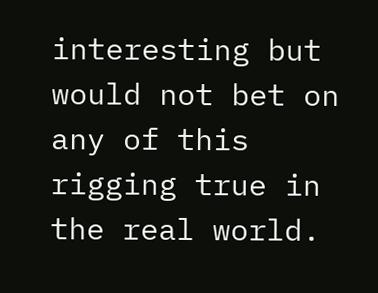interesting but would not bet on any of this rigging true in the real world.